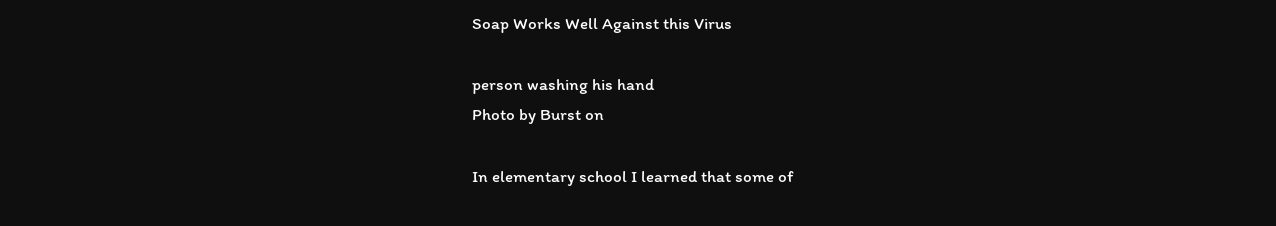Soap Works Well Against this Virus

person washing his hand
Photo by Burst on

In elementary school I learned that some of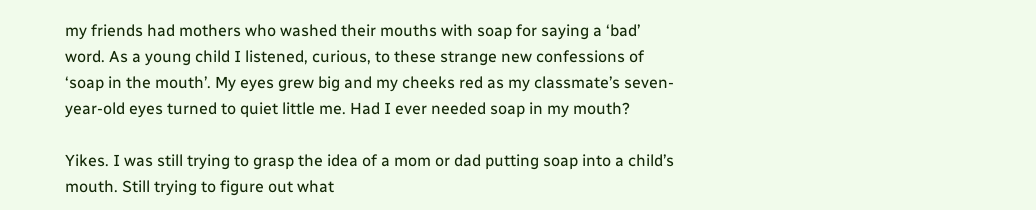my friends had mothers who washed their mouths with soap for saying a ‘bad’ word. As a young child I listened, curious, to these strange new confessions of ‘soap in the mouth’. My eyes grew big and my cheeks red as my classmate’s seven-year-old eyes turned to quiet little me. Had I ever needed soap in my mouth?

Yikes. I was still trying to grasp the idea of a mom or dad putting soap into a child’s mouth. Still trying to figure out what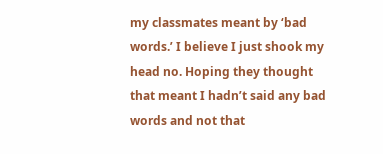my classmates meant by ‘bad words.’ I believe I just shook my head no. Hoping they thought that meant I hadn’t said any bad words and not that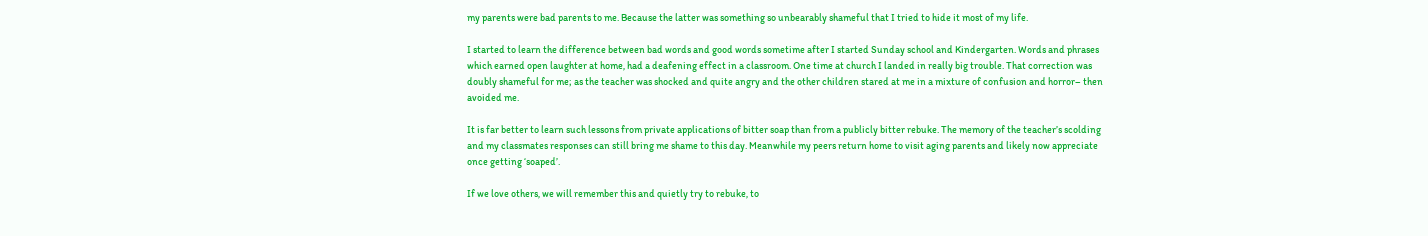my parents were bad parents to me. Because the latter was something so unbearably shameful that I tried to hide it most of my life.

I started to learn the difference between bad words and good words sometime after I started Sunday school and Kindergarten. Words and phrases which earned open laughter at home, had a deafening effect in a classroom. One time at church I landed in really big trouble. That correction was doubly shameful for me; as the teacher was shocked and quite angry and the other children stared at me in a mixture of confusion and horror– then avoided me.

It is far better to learn such lessons from private applications of bitter soap than from a publicly bitter rebuke. The memory of the teacher’s scolding and my classmates responses can still bring me shame to this day. Meanwhile my peers return home to visit aging parents and likely now appreciate once getting ‘soaped’.

If we love others, we will remember this and quietly try to rebuke, to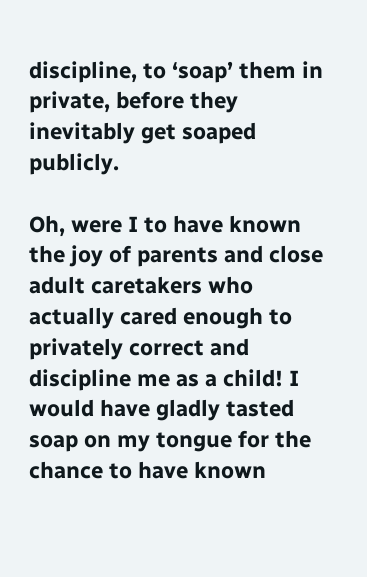discipline, to ‘soap’ them in private, before they inevitably get soaped publicly.

Oh, were I to have known the joy of parents and close adult caretakers who actually cared enough to privately correct and discipline me as a child! I would have gladly tasted soap on my tongue for the chance to have known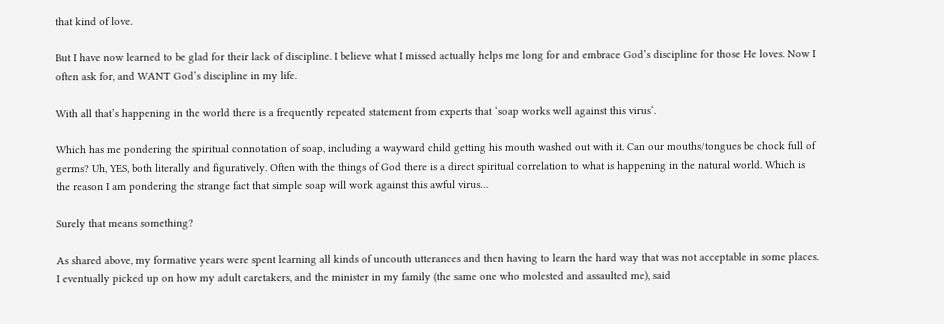that kind of love.

But I have now learned to be glad for their lack of discipline. I believe what I missed actually helps me long for and embrace God’s discipline for those He loves. Now I often ask for, and WANT God’s discipline in my life.

With all that’s happening in the world there is a frequently repeated statement from experts that ‘soap works well against this virus‘.

Which has me pondering the spiritual connotation of soap, including a wayward child getting his mouth washed out with it. Can our mouths/tongues be chock full of germs? Uh, YES, both literally and figuratively. Often with the things of God there is a direct spiritual correlation to what is happening in the natural world. Which is the reason I am pondering the strange fact that simple soap will work against this awful virus…

Surely that means something?

As shared above, my formative years were spent learning all kinds of uncouth utterances and then having to learn the hard way that was not acceptable in some places. I eventually picked up on how my adult caretakers, and the minister in my family (the same one who molested and assaulted me), said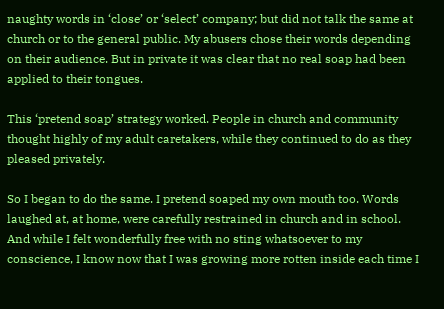naughty words in ‘close’ or ‘select’ company; but did not talk the same at church or to the general public. My abusers chose their words depending on their audience. But in private it was clear that no real soap had been applied to their tongues.

This ‘pretend soap’ strategy worked. People in church and community thought highly of my adult caretakers, while they continued to do as they pleased privately.

So I began to do the same. I pretend soaped my own mouth too. Words laughed at, at home, were carefully restrained in church and in school. And while I felt wonderfully free with no sting whatsoever to my conscience, I know now that I was growing more rotten inside each time I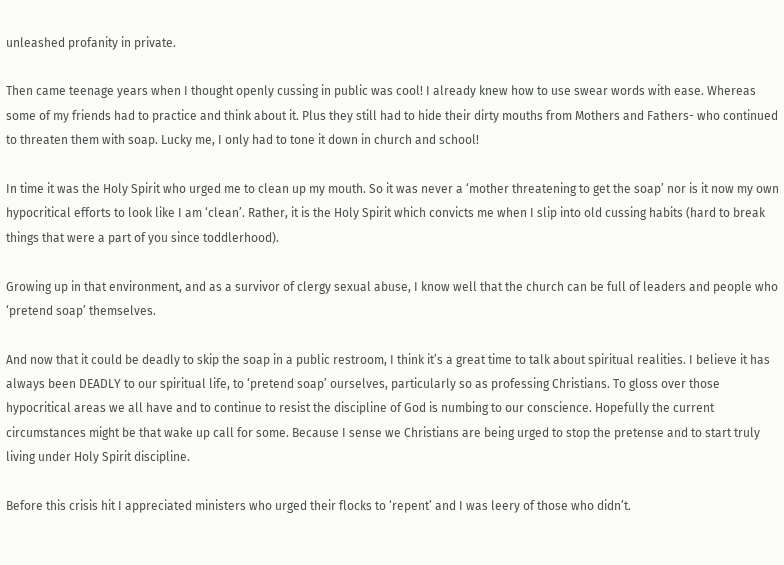unleashed profanity in private.

Then came teenage years when I thought openly cussing in public was cool! I already knew how to use swear words with ease. Whereas some of my friends had to practice and think about it. Plus they still had to hide their dirty mouths from Mothers and Fathers- who continued to threaten them with soap. Lucky me, I only had to tone it down in church and school!

In time it was the Holy Spirit who urged me to clean up my mouth. So it was never a ‘mother threatening to get the soap’ nor is it now my own hypocritical efforts to look like I am ‘clean’. Rather, it is the Holy Spirit which convicts me when I slip into old cussing habits (hard to break things that were a part of you since toddlerhood).

Growing up in that environment, and as a survivor of clergy sexual abuse, I know well that the church can be full of leaders and people who ‘pretend soap’ themselves.

And now that it could be deadly to skip the soap in a public restroom, I think it’s a great time to talk about spiritual realities. I believe it has always been DEADLY to our spiritual life, to ‘pretend soap’ ourselves, particularly so as professing Christians. To gloss over those hypocritical areas we all have and to continue to resist the discipline of God is numbing to our conscience. Hopefully the current circumstances might be that wake up call for some. Because I sense we Christians are being urged to stop the pretense and to start truly living under Holy Spirit discipline.

Before this crisis hit I appreciated ministers who urged their flocks to ‘repent’ and I was leery of those who didn’t.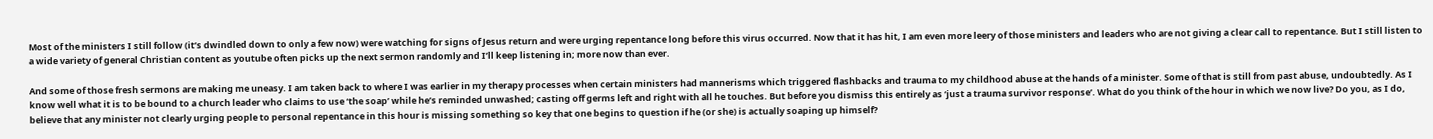Most of the ministers I still follow (it’s dwindled down to only a few now) were watching for signs of Jesus return and were urging repentance long before this virus occurred. Now that it has hit, I am even more leery of those ministers and leaders who are not giving a clear call to repentance. But I still listen to a wide variety of general Christian content as youtube often picks up the next sermon randomly and I’ll keep listening in; more now than ever.

And some of those fresh sermons are making me uneasy. I am taken back to where I was earlier in my therapy processes when certain ministers had mannerisms which triggered flashbacks and trauma to my childhood abuse at the hands of a minister. Some of that is still from past abuse, undoubtedly. As I know well what it is to be bound to a church leader who claims to use ‘the soap’ while he’s reminded unwashed; casting off germs left and right with all he touches. But before you dismiss this entirely as ‘just a trauma survivor response’. What do you think of the hour in which we now live? Do you, as I do, believe that any minister not clearly urging people to personal repentance in this hour is missing something so key that one begins to question if he (or she) is actually soaping up himself?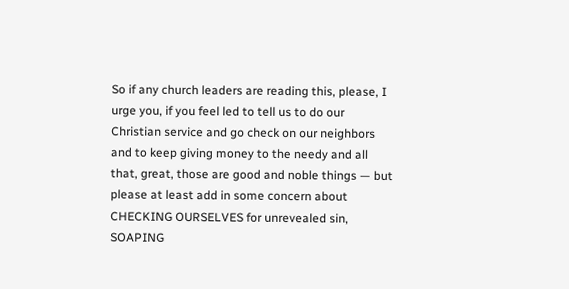So if any church leaders are reading this, please, I urge you, if you feel led to tell us to do our Christian service and go check on our neighbors and to keep giving money to the needy and all that, great, those are good and noble things — but please at least add in some concern about CHECKING OURSELVES for unrevealed sin, SOAPING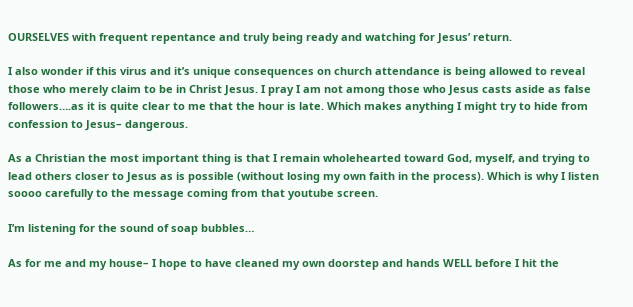OURSELVES with frequent repentance and truly being ready and watching for Jesus’ return.

I also wonder if this virus and it’s unique consequences on church attendance is being allowed to reveal those who merely claim to be in Christ Jesus. I pray I am not among those who Jesus casts aside as false followers….as it is quite clear to me that the hour is late. Which makes anything I might try to hide from confession to Jesus– dangerous.

As a Christian the most important thing is that I remain wholehearted toward God, myself, and trying to lead others closer to Jesus as is possible (without losing my own faith in the process). Which is why I listen soooo carefully to the message coming from that youtube screen.

I’m listening for the sound of soap bubbles…

As for me and my house– I hope to have cleaned my own doorstep and hands WELL before I hit the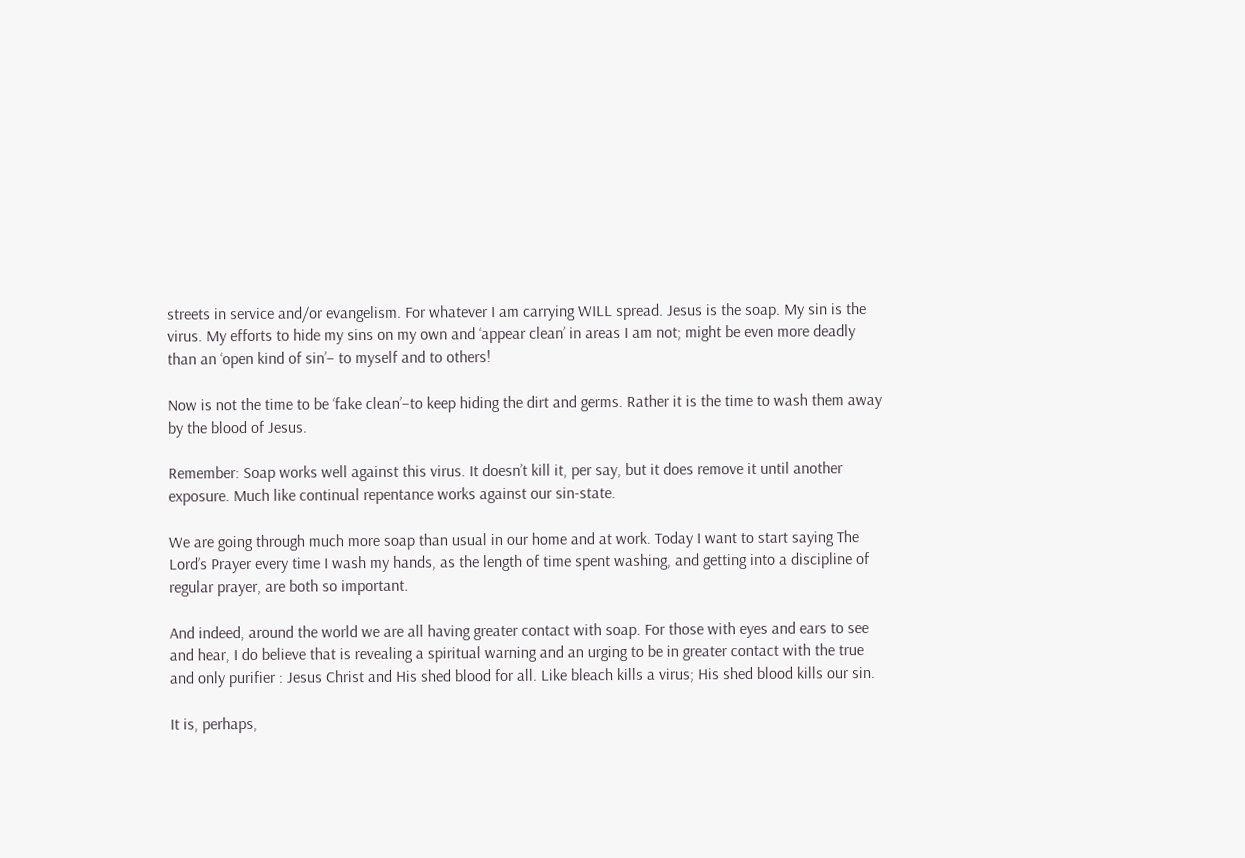streets in service and/or evangelism. For whatever I am carrying WILL spread. Jesus is the soap. My sin is the virus. My efforts to hide my sins on my own and ‘appear clean’ in areas I am not; might be even more deadly than an ‘open kind of sin’– to myself and to others!

Now is not the time to be ‘fake clean’–to keep hiding the dirt and germs. Rather it is the time to wash them away by the blood of Jesus.

Remember: Soap works well against this virus. It doesn’t kill it, per say, but it does remove it until another exposure. Much like continual repentance works against our sin-state.

We are going through much more soap than usual in our home and at work. Today I want to start saying The Lord’s Prayer every time I wash my hands, as the length of time spent washing, and getting into a discipline of regular prayer, are both so important.

And indeed, around the world we are all having greater contact with soap. For those with eyes and ears to see and hear, I do believe that is revealing a spiritual warning and an urging to be in greater contact with the true and only purifier : Jesus Christ and His shed blood for all. Like bleach kills a virus; His shed blood kills our sin.

It is, perhaps,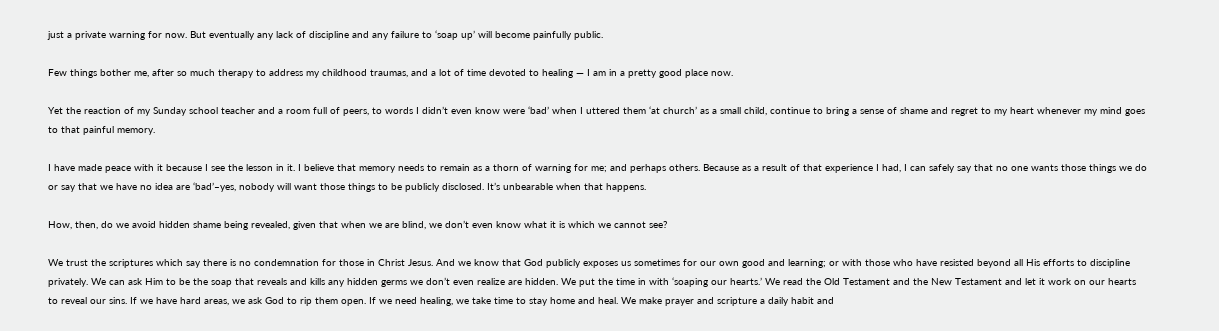just a private warning for now. But eventually any lack of discipline and any failure to ‘soap up’ will become painfully public.

Few things bother me, after so much therapy to address my childhood traumas, and a lot of time devoted to healing — I am in a pretty good place now.

Yet the reaction of my Sunday school teacher and a room full of peers, to words I didn’t even know were ‘bad’ when I uttered them ‘at church’ as a small child, continue to bring a sense of shame and regret to my heart whenever my mind goes to that painful memory.

I have made peace with it because I see the lesson in it. I believe that memory needs to remain as a thorn of warning for me; and perhaps others. Because as a result of that experience I had, I can safely say that no one wants those things we do or say that we have no idea are ‘bad’–yes, nobody will want those things to be publicly disclosed. It’s unbearable when that happens.

How, then, do we avoid hidden shame being revealed, given that when we are blind, we don’t even know what it is which we cannot see?

We trust the scriptures which say there is no condemnation for those in Christ Jesus. And we know that God publicly exposes us sometimes for our own good and learning; or with those who have resisted beyond all His efforts to discipline privately. We can ask Him to be the soap that reveals and kills any hidden germs we don’t even realize are hidden. We put the time in with ‘soaping our hearts.’ We read the Old Testament and the New Testament and let it work on our hearts to reveal our sins. If we have hard areas, we ask God to rip them open. If we need healing, we take time to stay home and heal. We make prayer and scripture a daily habit and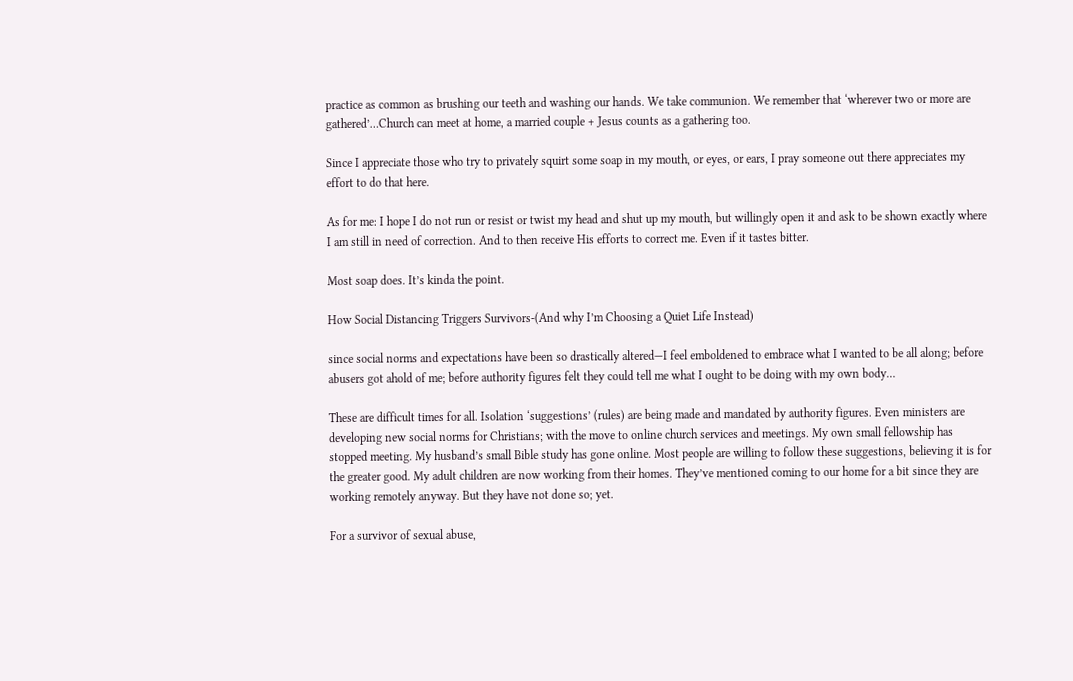practice as common as brushing our teeth and washing our hands. We take communion. We remember that ‘wherever two or more are gathered’…Church can meet at home, a married couple + Jesus counts as a gathering too.

Since I appreciate those who try to privately squirt some soap in my mouth, or eyes, or ears, I pray someone out there appreciates my effort to do that here.

As for me: I hope I do not run or resist or twist my head and shut up my mouth, but willingly open it and ask to be shown exactly where I am still in need of correction. And to then receive His efforts to correct me. Even if it tastes bitter.

Most soap does. It’s kinda the point.

How Social Distancing Triggers Survivors-(And why I’m Choosing a Quiet Life Instead)

since social norms and expectations have been so drastically altered—I feel emboldened to embrace what I wanted to be all along; before abusers got ahold of me; before authority figures felt they could tell me what I ought to be doing with my own body…

These are difficult times for all. Isolation ‘suggestions’ (rules) are being made and mandated by authority figures. Even ministers are developing new social norms for Christians; with the move to online church services and meetings. My own small fellowship has stopped meeting. My husband’s small Bible study has gone online. Most people are willing to follow these suggestions, believing it is for the greater good. My adult children are now working from their homes. They’ve mentioned coming to our home for a bit since they are working remotely anyway. But they have not done so; yet.

For a survivor of sexual abuse,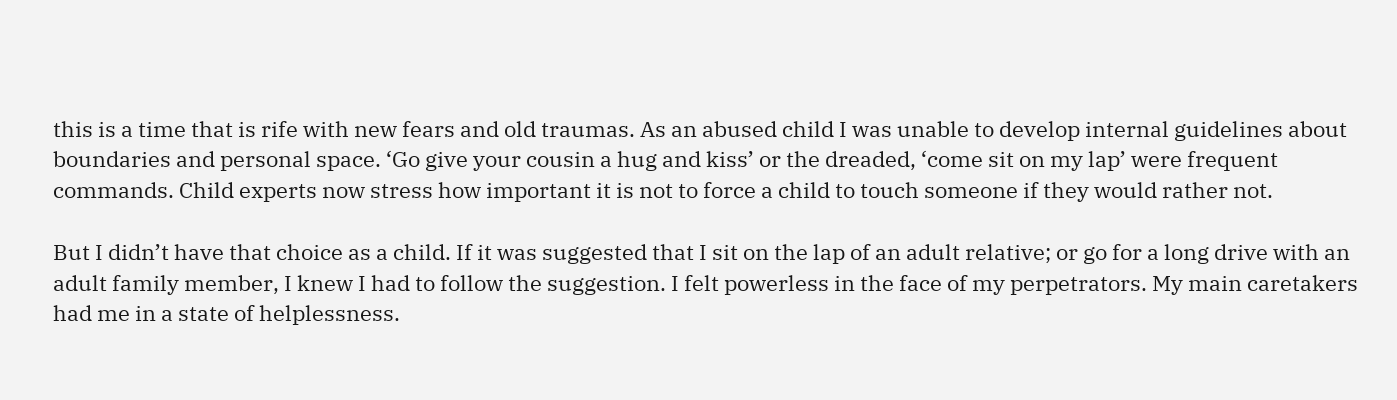this is a time that is rife with new fears and old traumas. As an abused child I was unable to develop internal guidelines about boundaries and personal space. ‘Go give your cousin a hug and kiss’ or the dreaded, ‘come sit on my lap’ were frequent commands. Child experts now stress how important it is not to force a child to touch someone if they would rather not.

But I didn’t have that choice as a child. If it was suggested that I sit on the lap of an adult relative; or go for a long drive with an adult family member, I knew I had to follow the suggestion. I felt powerless in the face of my perpetrators. My main caretakers had me in a state of helplessness.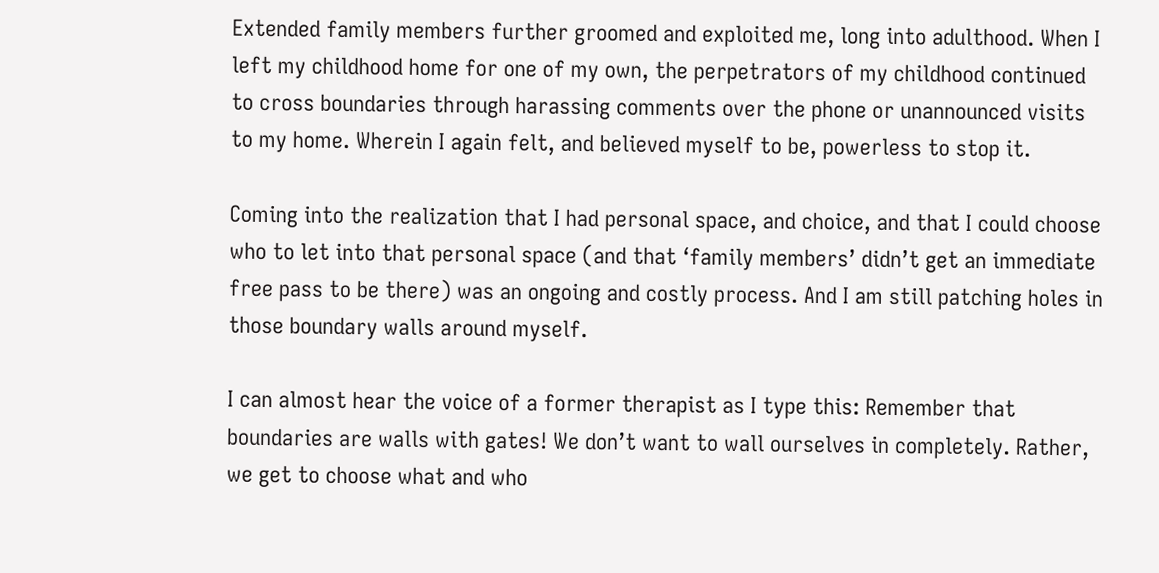Extended family members further groomed and exploited me, long into adulthood. When I left my childhood home for one of my own, the perpetrators of my childhood continued to cross boundaries through harassing comments over the phone or unannounced visits to my home. Wherein I again felt, and believed myself to be, powerless to stop it.

Coming into the realization that I had personal space, and choice, and that I could choose who to let into that personal space (and that ‘family members’ didn’t get an immediate free pass to be there) was an ongoing and costly process. And I am still patching holes in those boundary walls around myself.

I can almost hear the voice of a former therapist as I type this: Remember that boundaries are walls with gates! We don’t want to wall ourselves in completely. Rather, we get to choose what and who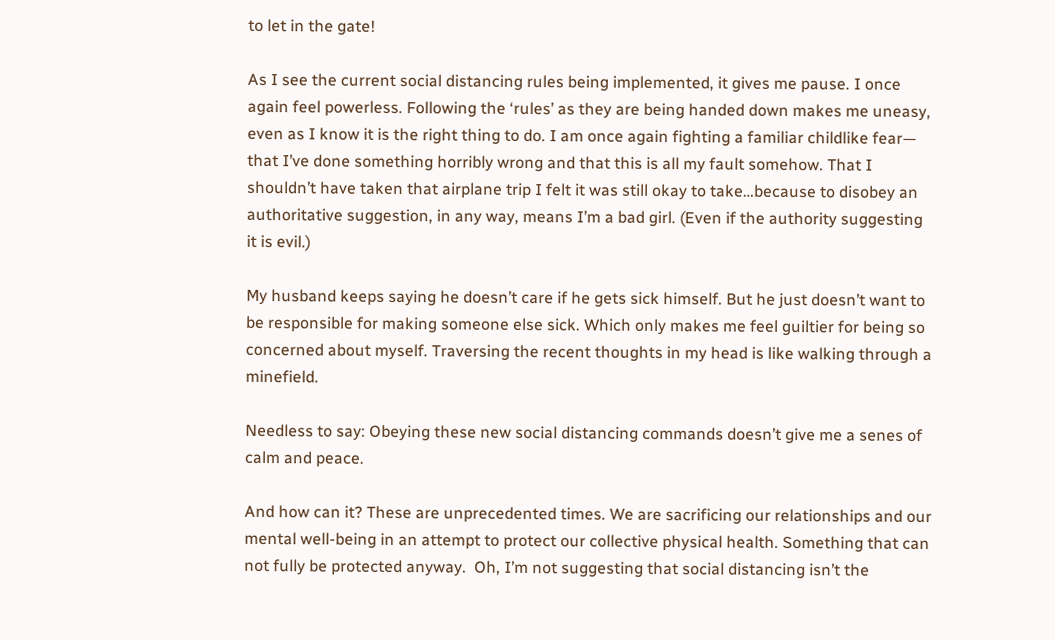to let in the gate!

As I see the current social distancing rules being implemented, it gives me pause. I once again feel powerless. Following the ‘rules’ as they are being handed down makes me uneasy, even as I know it is the right thing to do. I am once again fighting a familiar childlike fear— that I’ve done something horribly wrong and that this is all my fault somehow. That I shouldn’t have taken that airplane trip I felt it was still okay to take…because to disobey an authoritative suggestion, in any way, means I’m a bad girl. (Even if the authority suggesting it is evil.)

My husband keeps saying he doesn’t care if he gets sick himself. But he just doesn’t want to be responsible for making someone else sick. Which only makes me feel guiltier for being so concerned about myself. Traversing the recent thoughts in my head is like walking through a minefield.

Needless to say: Obeying these new social distancing commands doesn’t give me a senes of calm and peace.

And how can it? These are unprecedented times. We are sacrificing our relationships and our mental well-being in an attempt to protect our collective physical health. Something that can not fully be protected anyway.  Oh, I’m not suggesting that social distancing isn’t the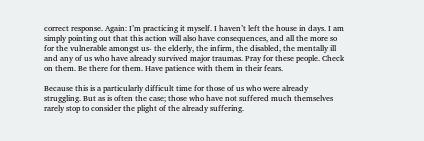correct response. Again: I’m practicing it myself. I haven’t left the house in days. I am simply pointing out that this action will also have consequences, and all the more so for the vulnerable amongst us- the elderly, the infirm, the disabled, the mentally ill and any of us who have already survived major traumas. Pray for these people. Check on them. Be there for them. Have patience with them in their fears.

Because this is a particularly difficult time for those of us who were already struggling. But as is often the case; those who have not suffered much themselves rarely stop to consider the plight of the already suffering.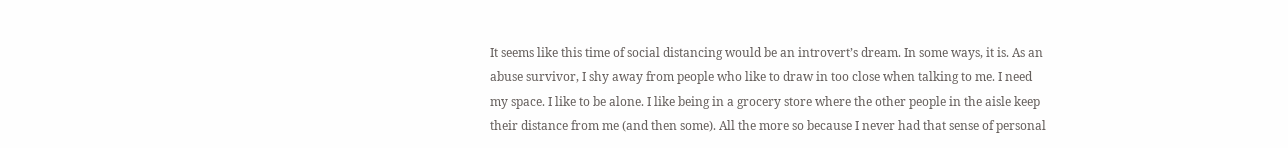It seems like this time of social distancing would be an introvert’s dream. In some ways, it is. As an abuse survivor, I shy away from people who like to draw in too close when talking to me. I need my space. I like to be alone. I like being in a grocery store where the other people in the aisle keep their distance from me (and then some). All the more so because I never had that sense of personal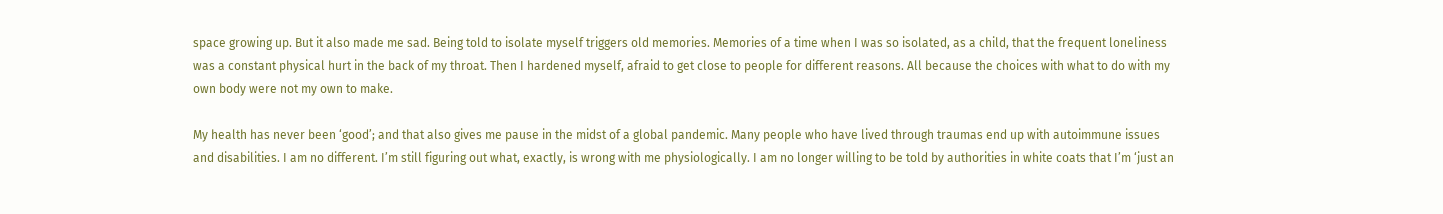space growing up. But it also made me sad. Being told to isolate myself triggers old memories. Memories of a time when I was so isolated, as a child, that the frequent loneliness was a constant physical hurt in the back of my throat. Then I hardened myself, afraid to get close to people for different reasons. All because the choices with what to do with my own body were not my own to make.

My health has never been ‘good’; and that also gives me pause in the midst of a global pandemic. Many people who have lived through traumas end up with autoimmune issues and disabilities. I am no different. I’m still figuring out what, exactly, is wrong with me physiologically. I am no longer willing to be told by authorities in white coats that I’m ‘just an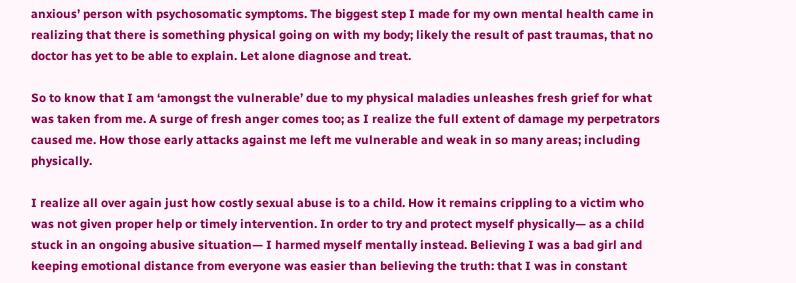anxious’ person with psychosomatic symptoms. The biggest step I made for my own mental health came in realizing that there is something physical going on with my body; likely the result of past traumas, that no doctor has yet to be able to explain. Let alone diagnose and treat.

So to know that I am ‘amongst the vulnerable’ due to my physical maladies unleashes fresh grief for what was taken from me. A surge of fresh anger comes too; as I realize the full extent of damage my perpetrators caused me. How those early attacks against me left me vulnerable and weak in so many areas; including physically.

I realize all over again just how costly sexual abuse is to a child. How it remains crippling to a victim who was not given proper help or timely intervention. In order to try and protect myself physically— as a child stuck in an ongoing abusive situation— I harmed myself mentally instead. Believing I was a bad girl and keeping emotional distance from everyone was easier than believing the truth: that I was in constant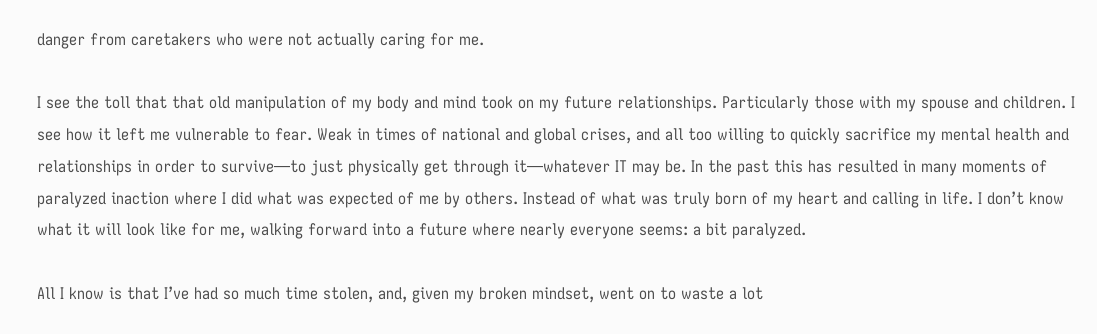danger from caretakers who were not actually caring for me.

I see the toll that that old manipulation of my body and mind took on my future relationships. Particularly those with my spouse and children. I see how it left me vulnerable to fear. Weak in times of national and global crises, and all too willing to quickly sacrifice my mental health and relationships in order to survive—to just physically get through it—whatever IT may be. In the past this has resulted in many moments of paralyzed inaction where I did what was expected of me by others. Instead of what was truly born of my heart and calling in life. I don’t know what it will look like for me, walking forward into a future where nearly everyone seems: a bit paralyzed.

All I know is that I’ve had so much time stolen, and, given my broken mindset, went on to waste a lot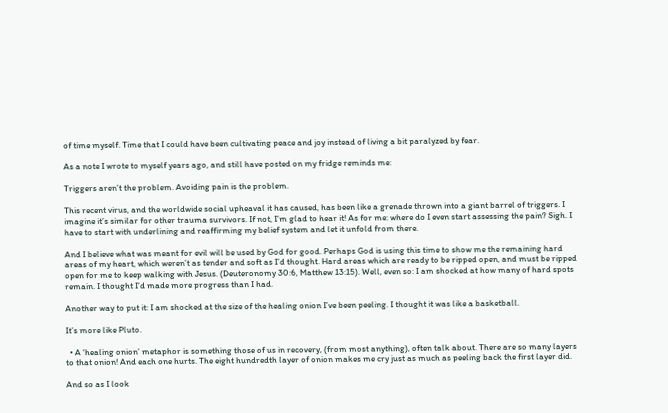of time myself. Time that I could have been cultivating peace and joy instead of living a bit paralyzed by fear.

As a note I wrote to myself years ago, and still have posted on my fridge reminds me:

Triggers aren’t the problem. Avoiding pain is the problem.

This recent virus, and the worldwide social upheaval it has caused, has been like a grenade thrown into a giant barrel of triggers. I imagine it’s similar for other trauma survivors. If not, I’m glad to hear it! As for me: where do I even start assessing the pain? Sigh. I have to start with underlining and reaffirming my belief system and let it unfold from there.

And I believe what was meant for evil will be used by God for good. Perhaps God is using this time to show me the remaining hard areas of my heart, which weren’t as tender and soft as I’d thought. Hard areas which are ready to be ripped open, and must be ripped open for me to keep walking with Jesus. (Deuteronomy 30:6, Matthew 13:15). Well, even so: I am shocked at how many of hard spots remain. I thought I’d made more progress than I had.

Another way to put it: I am shocked at the size of the healing onion I’ve been peeling. I thought it was like a basketball.

It’s more like Pluto.

  • A ‘healing onion’ metaphor is something those of us in recovery, (from most anything), often talk about. There are so many layers to that onion! And each one hurts. The eight hundredth layer of onion makes me cry just as much as peeling back the first layer did.

And so as I look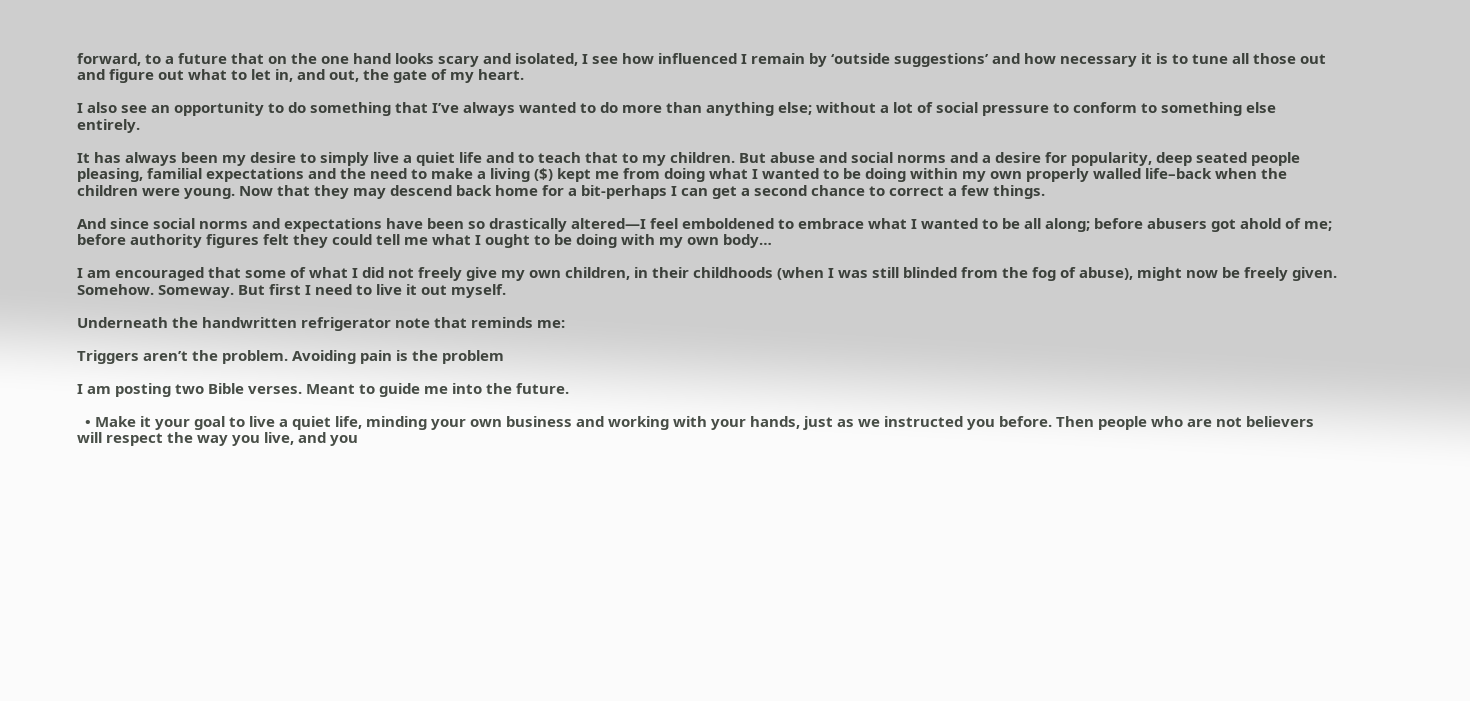forward, to a future that on the one hand looks scary and isolated, I see how influenced I remain by ‘outside suggestions’ and how necessary it is to tune all those out and figure out what to let in, and out, the gate of my heart.

I also see an opportunity to do something that I’ve always wanted to do more than anything else; without a lot of social pressure to conform to something else entirely.

It has always been my desire to simply live a quiet life and to teach that to my children. But abuse and social norms and a desire for popularity, deep seated people pleasing, familial expectations and the need to make a living ($) kept me from doing what I wanted to be doing within my own properly walled life–back when the children were young. Now that they may descend back home for a bit-perhaps I can get a second chance to correct a few things.

And since social norms and expectations have been so drastically altered—I feel emboldened to embrace what I wanted to be all along; before abusers got ahold of me; before authority figures felt they could tell me what I ought to be doing with my own body…

I am encouraged that some of what I did not freely give my own children, in their childhoods (when I was still blinded from the fog of abuse), might now be freely given. Somehow. Someway. But first I need to live it out myself.

Underneath the handwritten refrigerator note that reminds me:

Triggers aren’t the problem. Avoiding pain is the problem

I am posting two Bible verses. Meant to guide me into the future.

  • Make it your goal to live a quiet life, minding your own business and working with your hands, just as we instructed you before. Then people who are not believers will respect the way you live, and you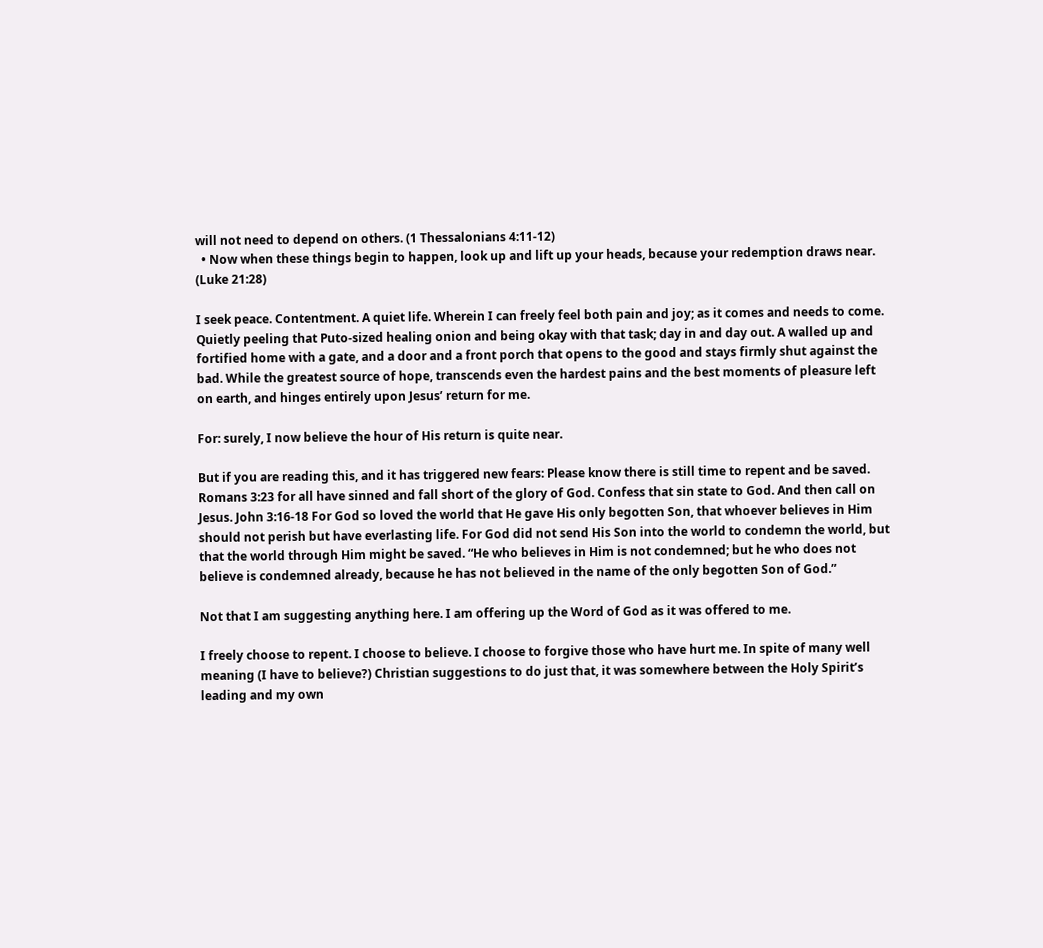will not need to depend on others. (1 Thessalonians 4:11-12)
  • Now when these things begin to happen, look up and lift up your heads, because your redemption draws near. (Luke 21:28)

I seek peace. Contentment. A quiet life. Wherein I can freely feel both pain and joy; as it comes and needs to come. Quietly peeling that Puto-sized healing onion and being okay with that task; day in and day out. A walled up and fortified home with a gate, and a door and a front porch that opens to the good and stays firmly shut against the bad. While the greatest source of hope, transcends even the hardest pains and the best moments of pleasure left on earth, and hinges entirely upon Jesus’ return for me.

For: surely, I now believe the hour of His return is quite near.

But if you are reading this, and it has triggered new fears: Please know there is still time to repent and be saved. Romans 3:23 for all have sinned and fall short of the glory of God. Confess that sin state to God. And then call on Jesus. John 3:16-18 For God so loved the world that He gave His only begotten Son, that whoever believes in Him should not perish but have everlasting life. For God did not send His Son into the world to condemn the world, but that the world through Him might be saved. “He who believes in Him is not condemned; but he who does not believe is condemned already, because he has not believed in the name of the only begotten Son of God.”

Not that I am suggesting anything here. I am offering up the Word of God as it was offered to me.

I freely choose to repent. I choose to believe. I choose to forgive those who have hurt me. In spite of many well meaning (I have to believe?) Christian suggestions to do just that, it was somewhere between the Holy Spirit’s leading and my own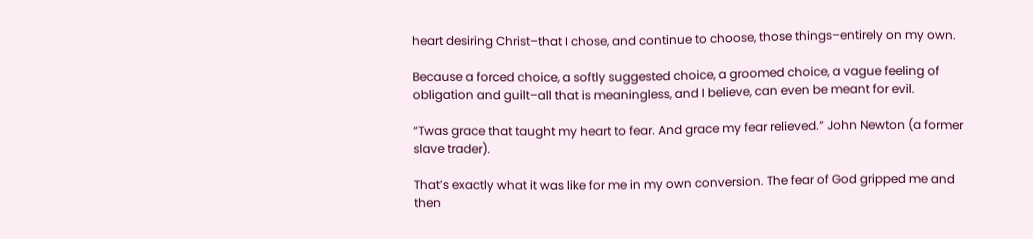heart desiring Christ–that I chose, and continue to choose, those things–entirely on my own.

Because a forced choice, a softly suggested choice, a groomed choice, a vague feeling of obligation and guilt–all that is meaningless, and I believe, can even be meant for evil.

“Twas grace that taught my heart to fear. And grace my fear relieved.” John Newton (a former slave trader).

That’s exactly what it was like for me in my own conversion. The fear of God gripped me and then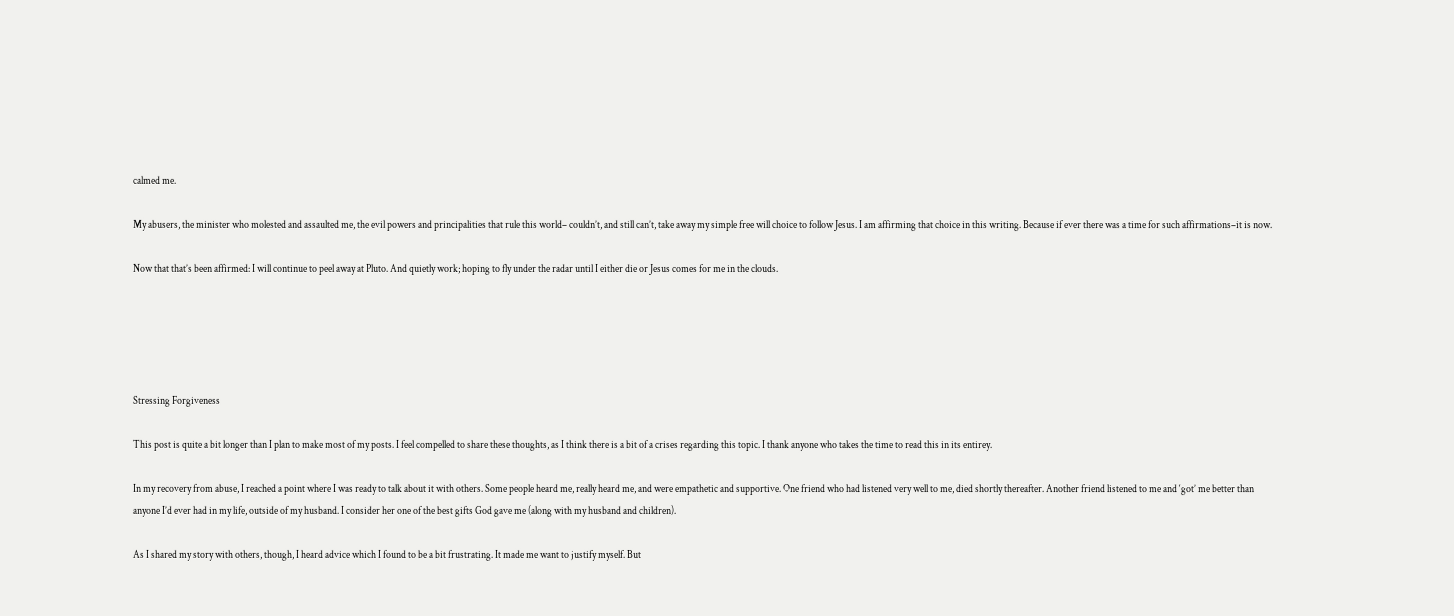calmed me.

My abusers, the minister who molested and assaulted me, the evil powers and principalities that rule this world– couldn’t, and still can’t, take away my simple free will choice to follow Jesus. I am affirming that choice in this writing. Because if ever there was a time for such affirmations–it is now.

Now that that’s been affirmed: I will continue to peel away at Pluto. And quietly work; hoping to fly under the radar until I either die or Jesus comes for me in the clouds.





Stressing Forgiveness

This post is quite a bit longer than I plan to make most of my posts. I feel compelled to share these thoughts, as I think there is a bit of a crises regarding this topic. I thank anyone who takes the time to read this in its entirey.

In my recovery from abuse, I reached a point where I was ready to talk about it with others. Some people heard me, really heard me, and were empathetic and supportive. One friend who had listened very well to me, died shortly thereafter. Another friend listened to me and ‘got’ me better than anyone I’d ever had in my life, outside of my husband. I consider her one of the best gifts God gave me (along with my husband and children).

As I shared my story with others, though, I heard advice which I found to be a bit frustrating. It made me want to justify myself. But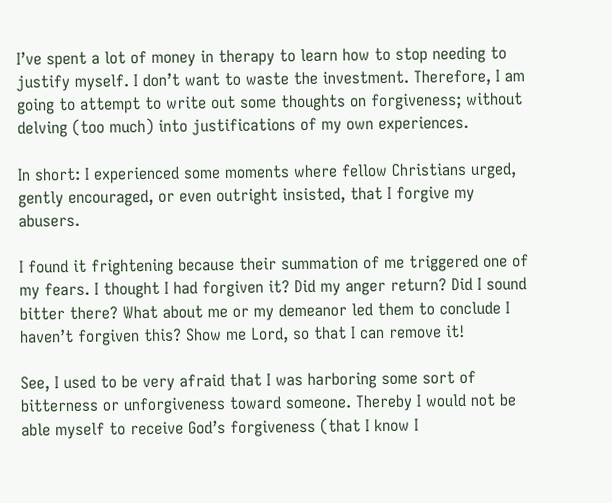I’ve spent a lot of money in therapy to learn how to stop needing to justify myself. I don’t want to waste the investment. Therefore, I am going to attempt to write out some thoughts on forgiveness; without delving (too much) into justifications of my own experiences.

In short: I experienced some moments where fellow Christians urged, gently encouraged, or even outright insisted, that I forgive my abusers.

I found it frightening because their summation of me triggered one of my fears. I thought I had forgiven it? Did my anger return? Did I sound bitter there? What about me or my demeanor led them to conclude I haven’t forgiven this? Show me Lord, so that I can remove it!

See, I used to be very afraid that I was harboring some sort of bitterness or unforgiveness toward someone. Thereby I would not be able myself to receive God’s forgiveness (that I know I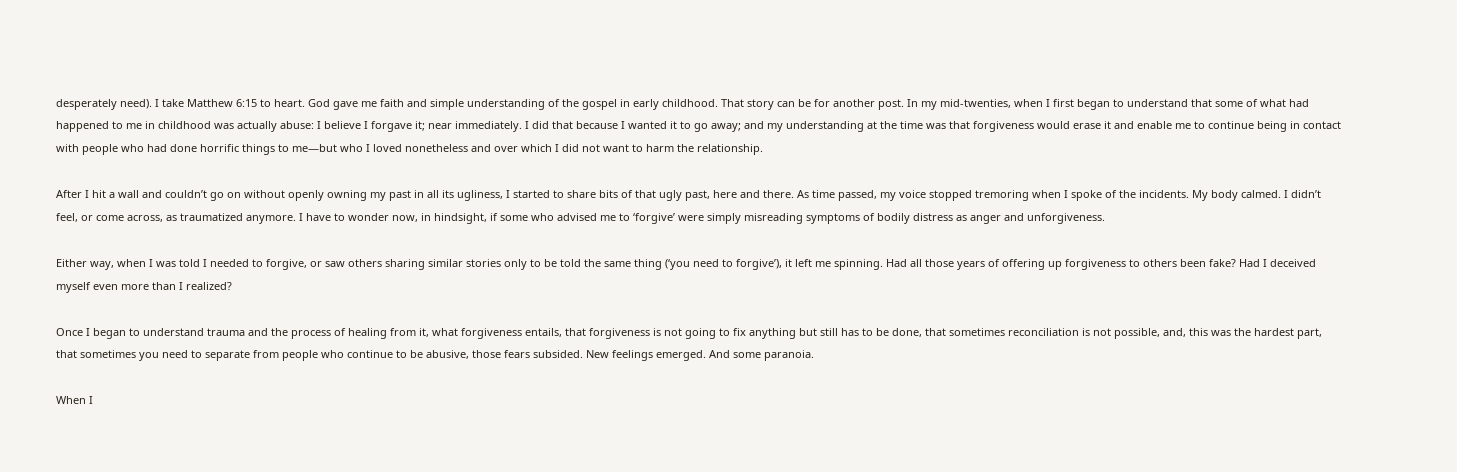desperately need). I take Matthew 6:15 to heart. God gave me faith and simple understanding of the gospel in early childhood. That story can be for another post. In my mid-twenties, when I first began to understand that some of what had happened to me in childhood was actually abuse: I believe I forgave it; near immediately. I did that because I wanted it to go away; and my understanding at the time was that forgiveness would erase it and enable me to continue being in contact with people who had done horrific things to me—but who I loved nonetheless and over which I did not want to harm the relationship.

After I hit a wall and couldn’t go on without openly owning my past in all its ugliness, I started to share bits of that ugly past, here and there. As time passed, my voice stopped tremoring when I spoke of the incidents. My body calmed. I didn’t feel, or come across, as traumatized anymore. I have to wonder now, in hindsight, if some who advised me to ‘forgive’ were simply misreading symptoms of bodily distress as anger and unforgiveness.

Either way, when I was told I needed to forgive, or saw others sharing similar stories only to be told the same thing (‘you need to forgive’), it left me spinning. Had all those years of offering up forgiveness to others been fake? Had I deceived myself even more than I realized?

Once I began to understand trauma and the process of healing from it, what forgiveness entails, that forgiveness is not going to fix anything but still has to be done, that sometimes reconciliation is not possible, and, this was the hardest part, that sometimes you need to separate from people who continue to be abusive, those fears subsided. New feelings emerged. And some paranoia.

When I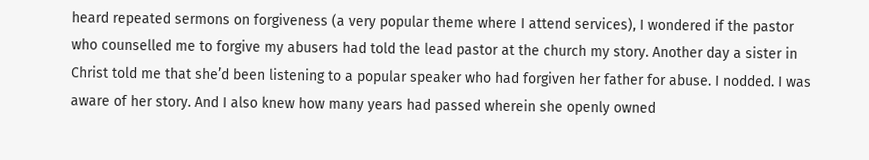heard repeated sermons on forgiveness (a very popular theme where I attend services), I wondered if the pastor who counselled me to forgive my abusers had told the lead pastor at the church my story. Another day a sister in Christ told me that she’d been listening to a popular speaker who had forgiven her father for abuse. I nodded. I was aware of her story. And I also knew how many years had passed wherein she openly owned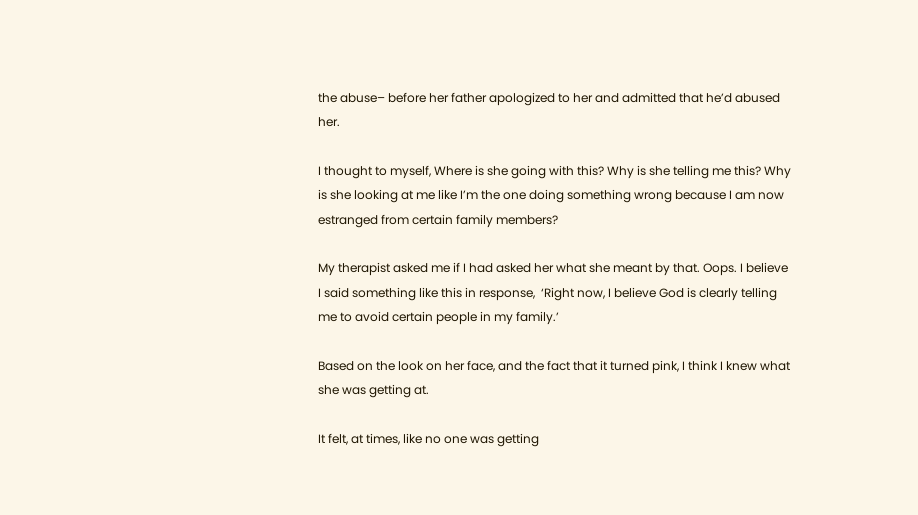the abuse– before her father apologized to her and admitted that he’d abused her.

I thought to myself, Where is she going with this? Why is she telling me this? Why is she looking at me like I’m the one doing something wrong because I am now estranged from certain family members?

My therapist asked me if I had asked her what she meant by that. Oops. I believe I said something like this in response,  ‘Right now, I believe God is clearly telling me to avoid certain people in my family.’

Based on the look on her face, and the fact that it turned pink, I think I knew what she was getting at.

It felt, at times, like no one was getting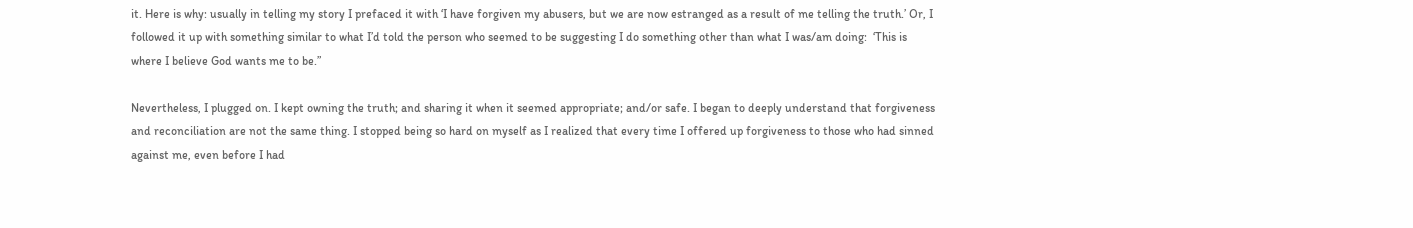it. Here is why: usually in telling my story I prefaced it with ‘I have forgiven my abusers, but we are now estranged as a result of me telling the truth.’ Or, I followed it up with something similar to what I’d told the person who seemed to be suggesting I do something other than what I was/am doing:  ‘This is where I believe God wants me to be.”

Nevertheless, I plugged on. I kept owning the truth; and sharing it when it seemed appropriate; and/or safe. I began to deeply understand that forgiveness and reconciliation are not the same thing. I stopped being so hard on myself as I realized that every time I offered up forgiveness to those who had sinned against me, even before I had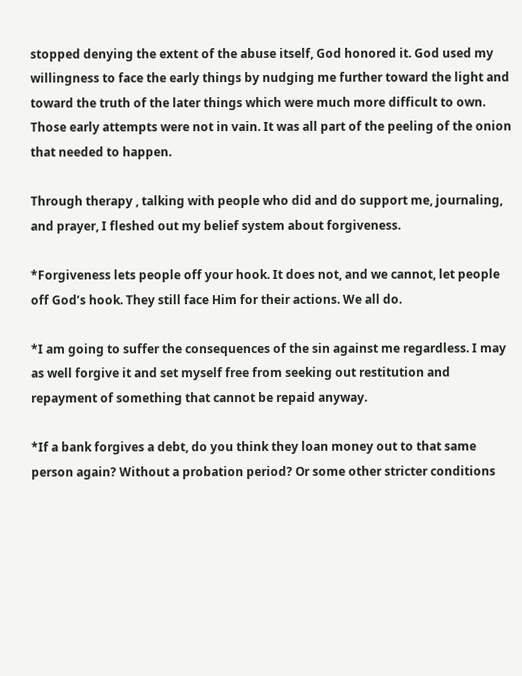stopped denying the extent of the abuse itself, God honored it. God used my willingness to face the early things by nudging me further toward the light and toward the truth of the later things which were much more difficult to own. Those early attempts were not in vain. It was all part of the peeling of the onion that needed to happen.

Through therapy , talking with people who did and do support me, journaling, and prayer, I fleshed out my belief system about forgiveness.

*Forgiveness lets people off your hook. It does not, and we cannot, let people off God’s hook. They still face Him for their actions. We all do.

*I am going to suffer the consequences of the sin against me regardless. I may as well forgive it and set myself free from seeking out restitution and repayment of something that cannot be repaid anyway.

*If a bank forgives a debt, do you think they loan money out to that same person again? Without a probation period? Or some other stricter conditions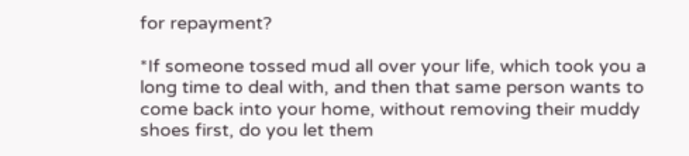for repayment?

*If someone tossed mud all over your life, which took you a long time to deal with, and then that same person wants to come back into your home, without removing their muddy shoes first, do you let them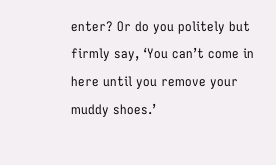enter? Or do you politely but firmly say, ‘You can’t come in here until you remove your muddy shoes.’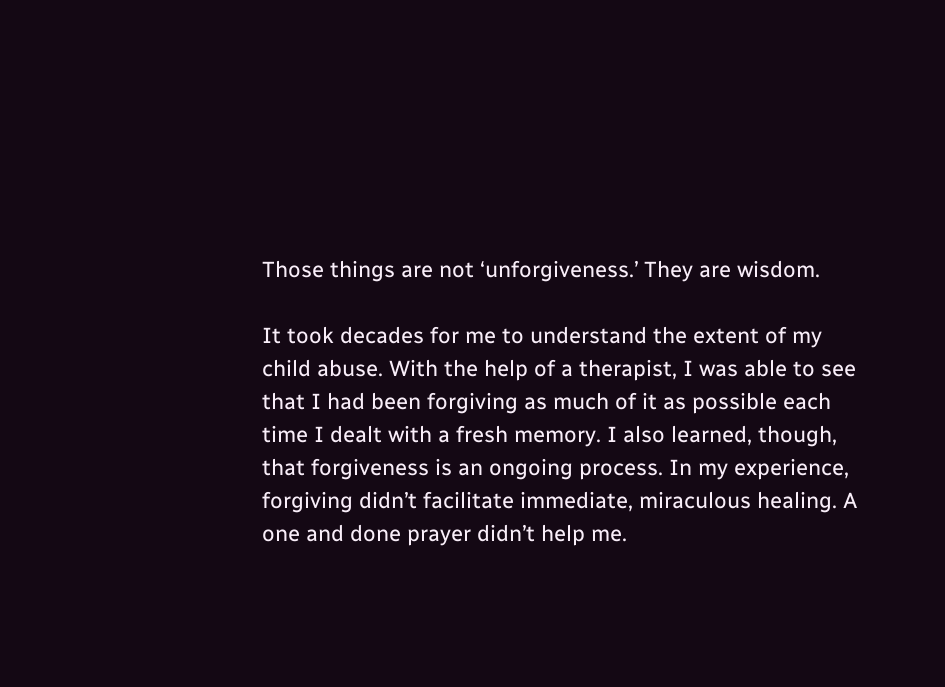Those things are not ‘unforgiveness.’ They are wisdom.

It took decades for me to understand the extent of my child abuse. With the help of a therapist, I was able to see that I had been forgiving as much of it as possible each time I dealt with a fresh memory. I also learned, though, that forgiveness is an ongoing process. In my experience, forgiving didn’t facilitate immediate, miraculous healing. A one and done prayer didn’t help me.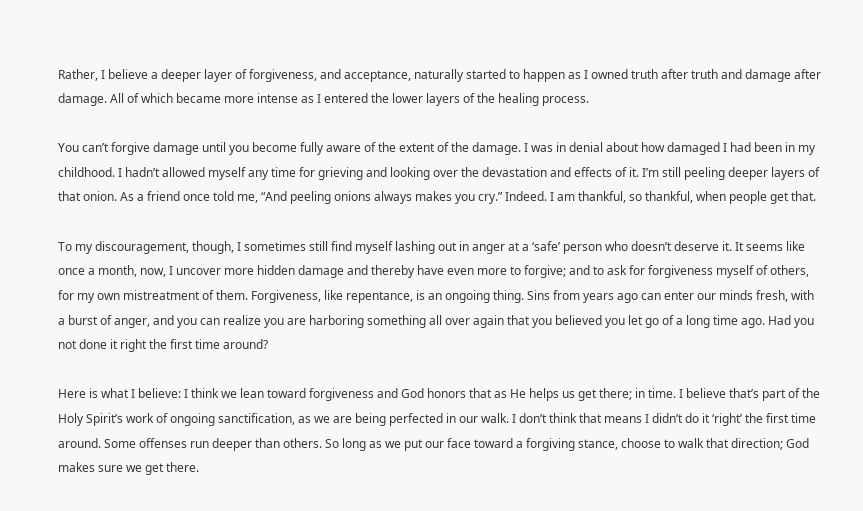Rather, I believe a deeper layer of forgiveness, and acceptance, naturally started to happen as I owned truth after truth and damage after damage. All of which became more intense as I entered the lower layers of the healing process.

You can’t forgive damage until you become fully aware of the extent of the damage. I was in denial about how damaged I had been in my childhood. I hadn’t allowed myself any time for grieving and looking over the devastation and effects of it. I’m still peeling deeper layers of that onion. As a friend once told me, “And peeling onions always makes you cry.” Indeed. I am thankful, so thankful, when people get that.

To my discouragement, though, I sometimes still find myself lashing out in anger at a ‘safe’ person who doesn’t deserve it. It seems like once a month, now, I uncover more hidden damage and thereby have even more to forgive; and to ask for forgiveness myself of others, for my own mistreatment of them. Forgiveness, like repentance, is an ongoing thing. Sins from years ago can enter our minds fresh, with a burst of anger, and you can realize you are harboring something all over again that you believed you let go of a long time ago. Had you not done it right the first time around?

Here is what I believe: I think we lean toward forgiveness and God honors that as He helps us get there; in time. I believe that’s part of the Holy Spirit’s work of ongoing sanctification, as we are being perfected in our walk. I don’t think that means I didn’t do it ‘right’ the first time around. Some offenses run deeper than others. So long as we put our face toward a forgiving stance, choose to walk that direction; God makes sure we get there.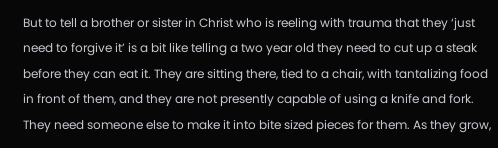But to tell a brother or sister in Christ who is reeling with trauma that they ‘just need to forgive it’ is a bit like telling a two year old they need to cut up a steak before they can eat it. They are sitting there, tied to a chair, with tantalizing food in front of them, and they are not presently capable of using a knife and fork. They need someone else to make it into bite sized pieces for them. As they grow,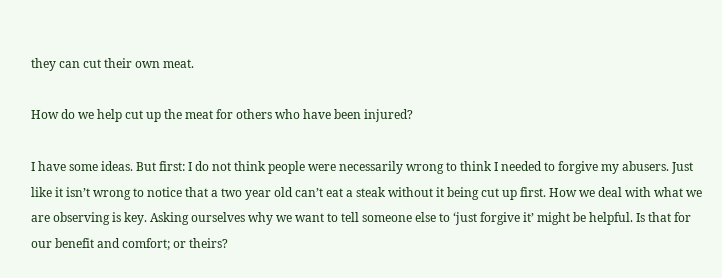they can cut their own meat.

How do we help cut up the meat for others who have been injured?

I have some ideas. But first: I do not think people were necessarily wrong to think I needed to forgive my abusers. Just like it isn’t wrong to notice that a two year old can’t eat a steak without it being cut up first. How we deal with what we are observing is key. Asking ourselves why we want to tell someone else to ‘just forgive it’ might be helpful. Is that for our benefit and comfort; or theirs?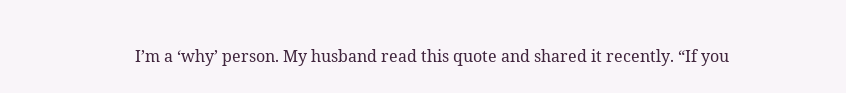I’m a ‘why’ person. My husband read this quote and shared it recently. “If you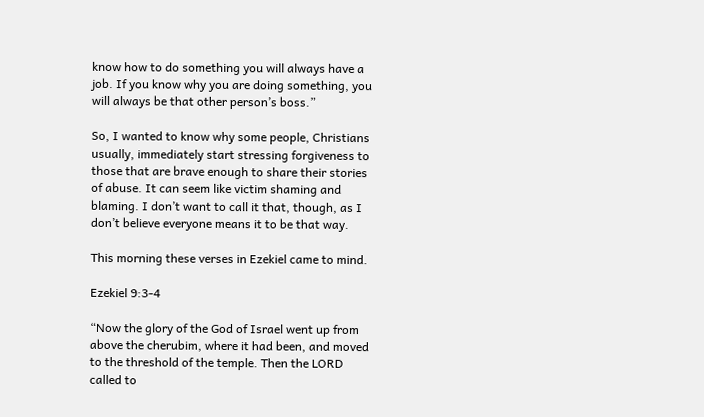know how to do something you will always have a job. If you know why you are doing something, you will always be that other person’s boss.”

So, I wanted to know why some people, Christians usually, immediately start stressing forgiveness to those that are brave enough to share their stories of abuse. It can seem like victim shaming and blaming. I don’t want to call it that, though, as I don’t believe everyone means it to be that way.

This morning these verses in Ezekiel came to mind.

Ezekiel 9:3-4

“Now the glory of the God of Israel went up from above the cherubim, where it had been, and moved to the threshold of the temple. Then the LORD called to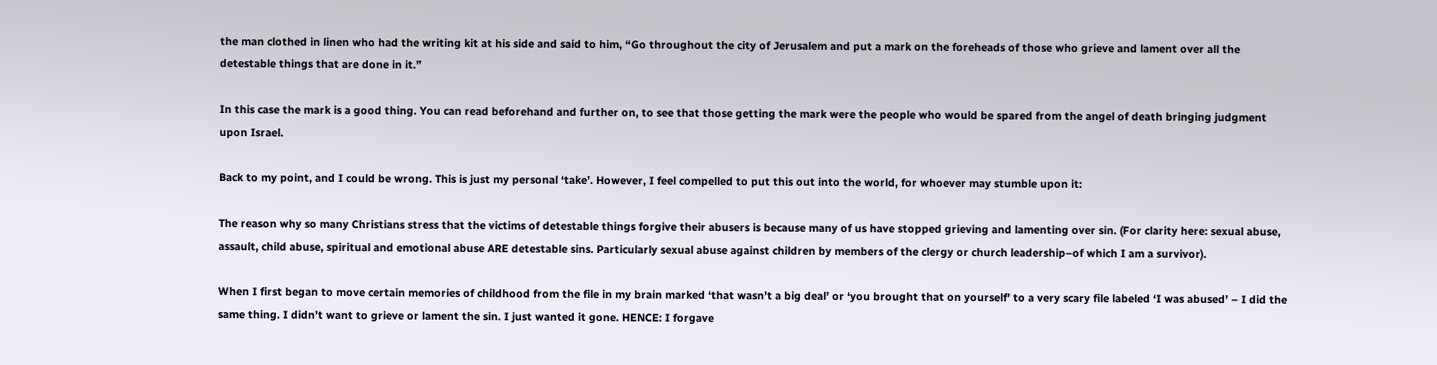the man clothed in linen who had the writing kit at his side and said to him, “Go throughout the city of Jerusalem and put a mark on the foreheads of those who grieve and lament over all the detestable things that are done in it.”

In this case the mark is a good thing. You can read beforehand and further on, to see that those getting the mark were the people who would be spared from the angel of death bringing judgment upon Israel.

Back to my point, and I could be wrong. This is just my personal ‘take’. However, I feel compelled to put this out into the world, for whoever may stumble upon it:

The reason why so many Christians stress that the victims of detestable things forgive their abusers is because many of us have stopped grieving and lamenting over sin. (For clarity here: sexual abuse, assault, child abuse, spiritual and emotional abuse ARE detestable sins. Particularly sexual abuse against children by members of the clergy or church leadership–of which I am a survivor).

When I first began to move certain memories of childhood from the file in my brain marked ‘that wasn’t a big deal’ or ‘you brought that on yourself’ to a very scary file labeled ‘I was abused’ – I did the same thing. I didn’t want to grieve or lament the sin. I just wanted it gone. HENCE: I forgave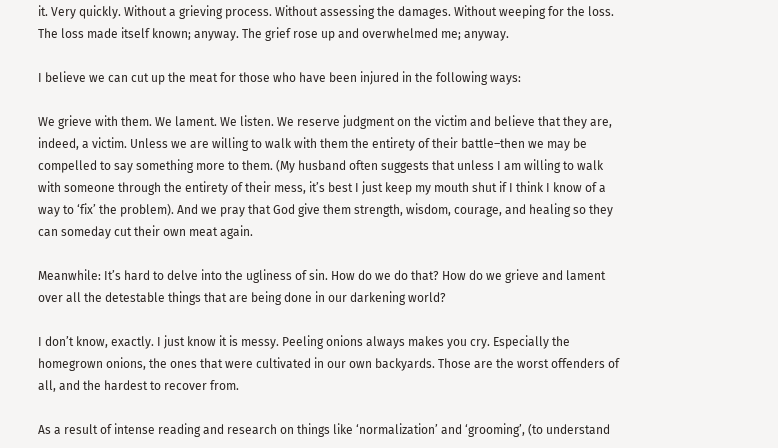it. Very quickly. Without a grieving process. Without assessing the damages. Without weeping for the loss. The loss made itself known; anyway. The grief rose up and overwhelmed me; anyway.

I believe we can cut up the meat for those who have been injured in the following ways:

We grieve with them. We lament. We listen. We reserve judgment on the victim and believe that they are, indeed, a victim. Unless we are willing to walk with them the entirety of their battle–then we may be compelled to say something more to them. (My husband often suggests that unless I am willing to walk with someone through the entirety of their mess, it’s best I just keep my mouth shut if I think I know of a way to ‘fix’ the problem). And we pray that God give them strength, wisdom, courage, and healing so they can someday cut their own meat again.

Meanwhile: It’s hard to delve into the ugliness of sin. How do we do that? How do we grieve and lament over all the detestable things that are being done in our darkening world?

I don’t know, exactly. I just know it is messy. Peeling onions always makes you cry. Especially the homegrown onions, the ones that were cultivated in our own backyards. Those are the worst offenders of all, and the hardest to recover from.

As a result of intense reading and research on things like ‘normalization’ and ‘grooming’, (to understand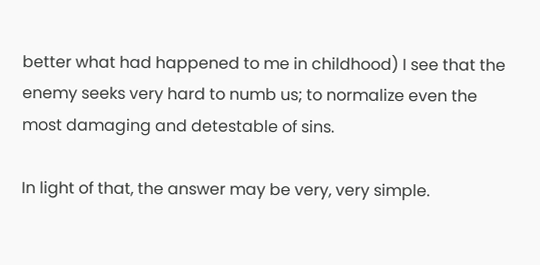better what had happened to me in childhood) I see that the enemy seeks very hard to numb us; to normalize even the most damaging and detestable of sins.

In light of that, the answer may be very, very simple.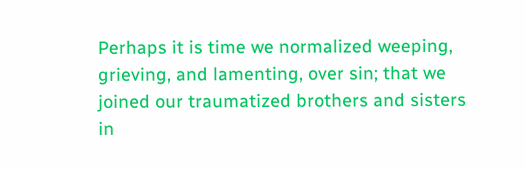Perhaps it is time we normalized weeping, grieving, and lamenting, over sin; that we joined our traumatized brothers and sisters in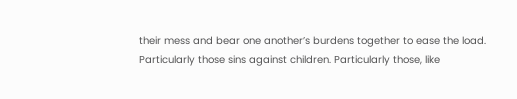their mess and bear one another’s burdens together to ease the load. Particularly those sins against children. Particularly those, like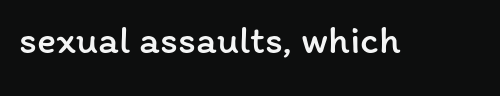sexual assaults, which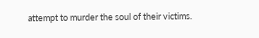attempt to murder the soul of their victims.